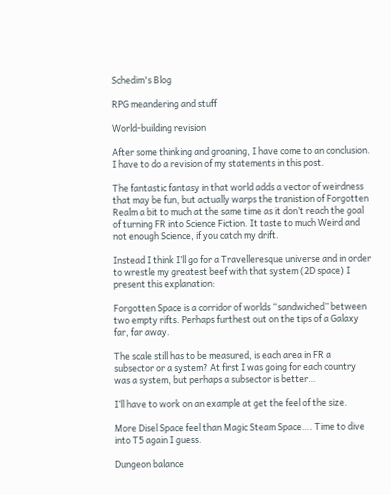Schedim's Blog

RPG meandering and stuff

World-building revision

After some thinking and groaning, I have come to an conclusion. I have to do a revision of my statements in this post.

The fantastic fantasy in that world adds a vector of weirdness that may be fun, but actually warps the tranistion of Forgotten Realm a bit to much at the same time as it don’t reach the goal of turning FR into Science Fiction. It taste to much Weird and not enough Science, if you catch my drift.

Instead I think I’ll go for a Travelleresque universe and in order to wrestle my greatest beef with that system (2D space) I present this explanation:

Forgotten Space is a corridor of worlds “sandwiched” between two empty rifts. Perhaps furthest out on the tips of a Galaxy far, far away.

The scale still has to be measured, is each area in FR a subsector or a system? At first I was going for each country was a system, but perhaps a subsector is better…

I’ll have to work on an example at get the feel of the size.

More Disel Space feel than Magic Steam Space…. Time to dive into T5 again I guess.

Dungeon balance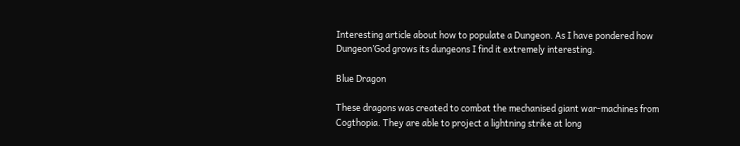Interesting article about how to populate a Dungeon. As I have pondered how Dungeon’God grows its dungeons I find it extremely interesting.

Blue Dragon

These dragons was created to combat the mechanised giant war-machines from Cogthopia. They are able to project a lightning strike at long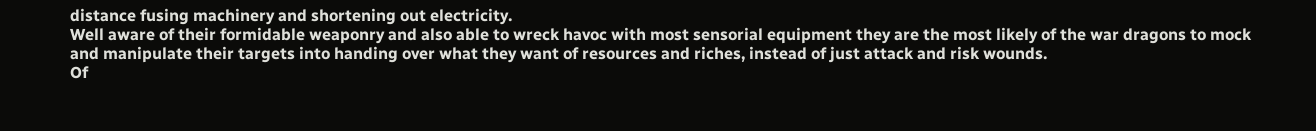distance fusing machinery and shortening out electricity.
Well aware of their formidable weaponry and also able to wreck havoc with most sensorial equipment they are the most likely of the war dragons to mock and manipulate their targets into handing over what they want of resources and riches, instead of just attack and risk wounds.
Of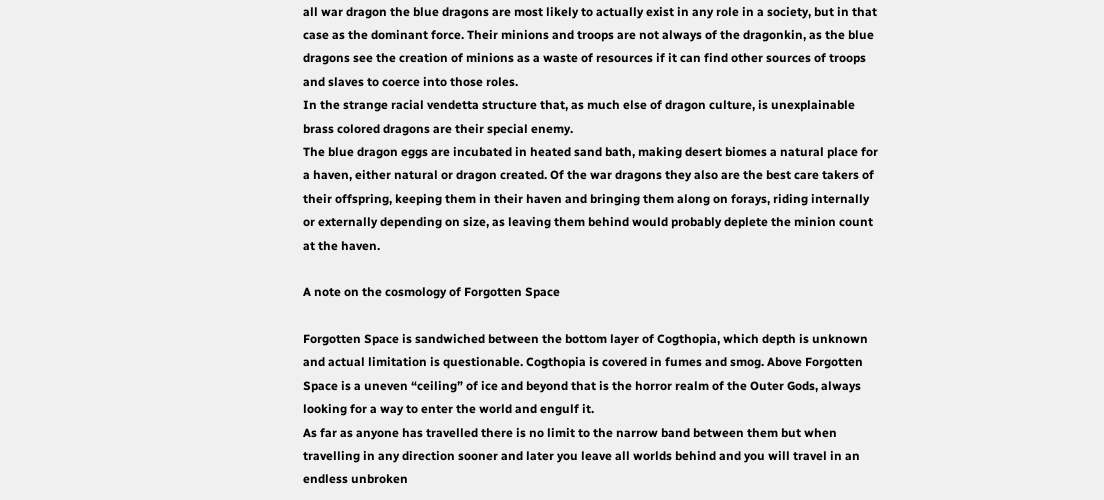all war dragon the blue dragons are most likely to actually exist in any role in a society, but in that case as the dominant force. Their minions and troops are not always of the dragonkin, as the blue dragons see the creation of minions as a waste of resources if it can find other sources of troops and slaves to coerce into those roles.
In the strange racial vendetta structure that, as much else of dragon culture, is unexplainable brass colored dragons are their special enemy.
The blue dragon eggs are incubated in heated sand bath, making desert biomes a natural place for a haven, either natural or dragon created. Of the war dragons they also are the best care takers of their offspring, keeping them in their haven and bringing them along on forays, riding internally or externally depending on size, as leaving them behind would probably deplete the minion count at the haven.

A note on the cosmology of Forgotten Space

Forgotten Space is sandwiched between the bottom layer of Cogthopia, which depth is unknown and actual limitation is questionable. Cogthopia is covered in fumes and smog. Above Forgotten Space is a uneven “ceiling” of ice and beyond that is the horror realm of the Outer Gods, always looking for a way to enter the world and engulf it.
As far as anyone has travelled there is no limit to the narrow band between them but when travelling in any direction sooner and later you leave all worlds behind and you will travel in an endless unbroken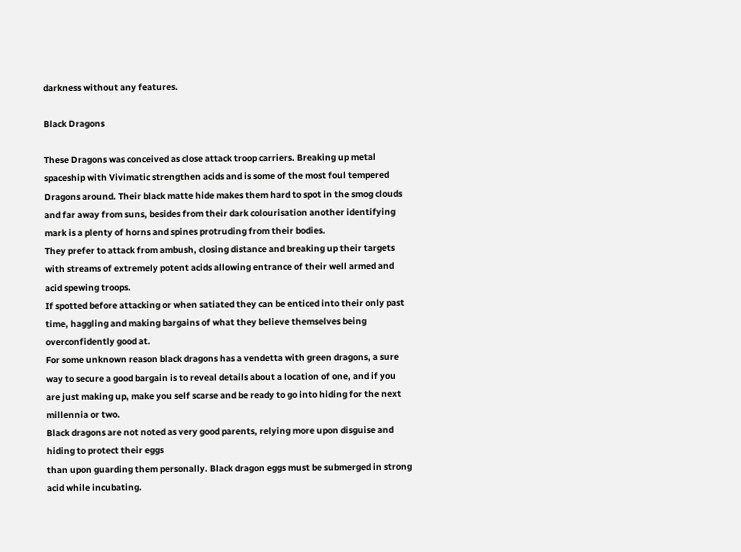darkness without any features.

Black Dragons

These Dragons was conceived as close attack troop carriers. Breaking up metal spaceship with Vivimatic strengthen acids and is some of the most foul tempered Dragons around. Their black matte hide makes them hard to spot in the smog clouds and far away from suns, besides from their dark colourisation another identifying mark is a plenty of horns and spines protruding from their bodies.
They prefer to attack from ambush, closing distance and breaking up their targets with streams of extremely potent acids allowing entrance of their well armed and acid spewing troops.
If spotted before attacking or when satiated they can be enticed into their only past time, haggling and making bargains of what they believe themselves being overconfidently good at.
For some unknown reason black dragons has a vendetta with green dragons, a sure way to secure a good bargain is to reveal details about a location of one, and if you are just making up, make you self scarse and be ready to go into hiding for the next millennia or two.
Black dragons are not noted as very good parents, relying more upon disguise and hiding to protect their eggs
than upon guarding them personally. Black dragon eggs must be submerged in strong acid while incubating.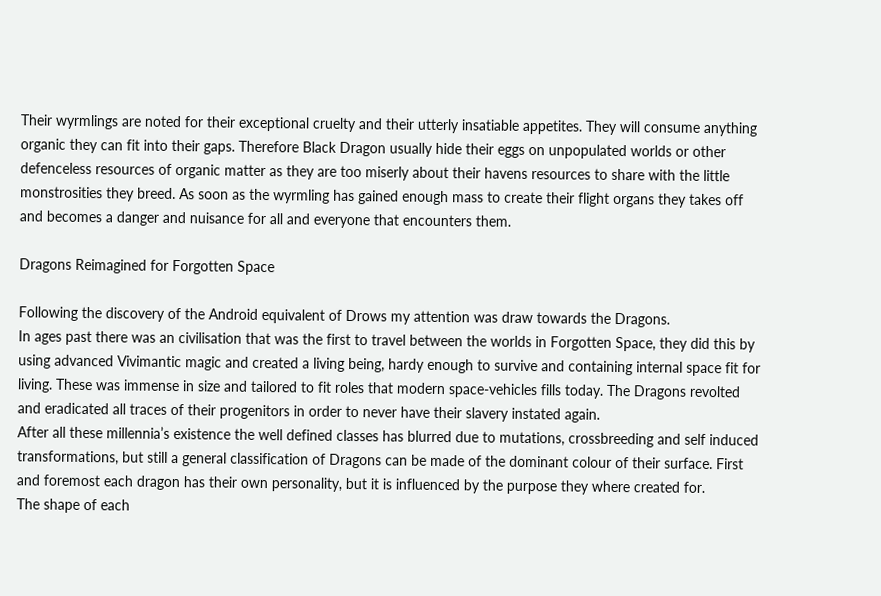Their wyrmlings are noted for their exceptional cruelty and their utterly insatiable appetites. They will consume anything organic they can fit into their gaps. Therefore Black Dragon usually hide their eggs on unpopulated worlds or other defenceless resources of organic matter as they are too miserly about their havens resources to share with the little monstrosities they breed. As soon as the wyrmling has gained enough mass to create their flight organs they takes off and becomes a danger and nuisance for all and everyone that encounters them.

Dragons Reimagined for Forgotten Space

Following the discovery of the Android equivalent of Drows my attention was draw towards the Dragons.
In ages past there was an civilisation that was the first to travel between the worlds in Forgotten Space, they did this by using advanced Vivimantic magic and created a living being, hardy enough to survive and containing internal space fit for living. These was immense in size and tailored to fit roles that modern space-vehicles fills today. The Dragons revolted and eradicated all traces of their progenitors in order to never have their slavery instated again.
After all these millennia’s existence the well defined classes has blurred due to mutations, crossbreeding and self induced transformations, but still a general classification of Dragons can be made of the dominant colour of their surface. First and foremost each dragon has their own personality, but it is influenced by the purpose they where created for.
The shape of each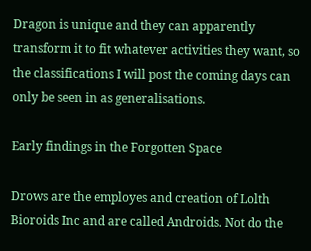Dragon is unique and they can apparently transform it to fit whatever activities they want, so the classifications I will post the coming days can only be seen in as generalisations.

Early findings in the Forgotten Space

Drows are the employes and creation of Lolth Bioroids Inc and are called Androids. Not do the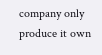company only produce it own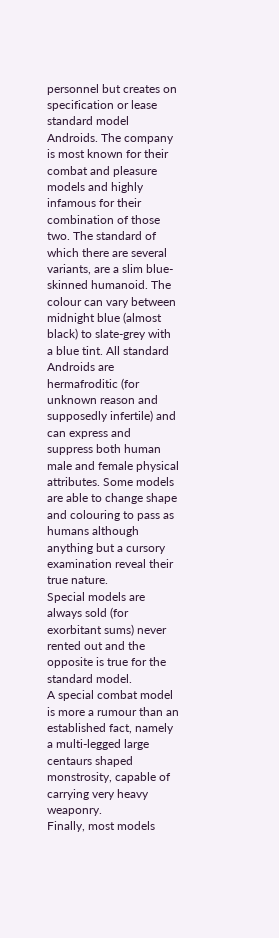personnel but creates on specification or lease standard model Androids. The company is most known for their combat and pleasure models and highly infamous for their combination of those two. The standard of which there are several variants, are a slim blue-skinned humanoid. The colour can vary between midnight blue (almost black) to slate-grey with a blue tint. All standard Androids are hermafroditic (for unknown reason and supposedly infertile) and can express and suppress both human male and female physical attributes. Some models are able to change shape and colouring to pass as humans although anything but a cursory examination reveal their true nature.
Special models are always sold (for exorbitant sums) never rented out and the opposite is true for the standard model.
A special combat model is more a rumour than an established fact, namely a multi-legged large centaurs shaped monstrosity, capable of carrying very heavy weaponry.
Finally, most models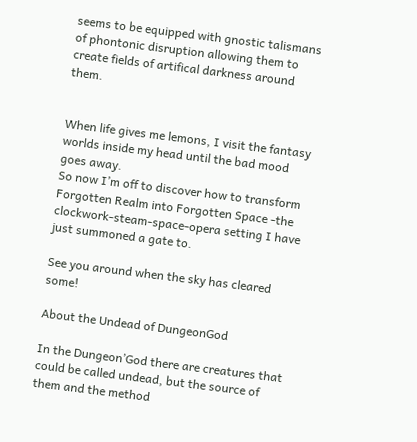seems to be equipped with gnostic talismans of phontonic disruption allowing them to create fields of artifical darkness around them.


When life gives me lemons, I visit the fantasy worlds inside my head until the bad mood goes away.
So now I’m off to discover how to transform Forgotten Realm into Forgotten Space -the clockwork-steam-space-opera setting I have just summoned a gate to.

See you around when the sky has cleared some!

About the Undead of DungeonGod

In the Dungeon’God there are creatures that could be called undead, but the source of them and the method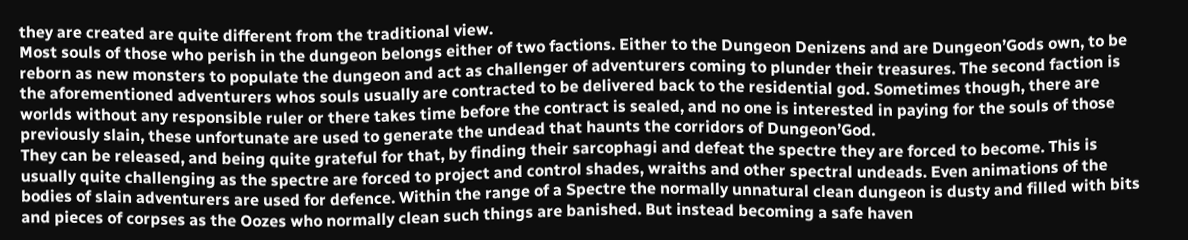they are created are quite different from the traditional view.
Most souls of those who perish in the dungeon belongs either of two factions. Either to the Dungeon Denizens and are Dungeon’Gods own, to be reborn as new monsters to populate the dungeon and act as challenger of adventurers coming to plunder their treasures. The second faction is the aforementioned adventurers whos souls usually are contracted to be delivered back to the residential god. Sometimes though, there are worlds without any responsible ruler or there takes time before the contract is sealed, and no one is interested in paying for the souls of those previously slain, these unfortunate are used to generate the undead that haunts the corridors of Dungeon’God.
They can be released, and being quite grateful for that, by finding their sarcophagi and defeat the spectre they are forced to become. This is usually quite challenging as the spectre are forced to project and control shades, wraiths and other spectral undeads. Even animations of the bodies of slain adventurers are used for defence. Within the range of a Spectre the normally unnatural clean dungeon is dusty and filled with bits and pieces of corpses as the Oozes who normally clean such things are banished. But instead becoming a safe haven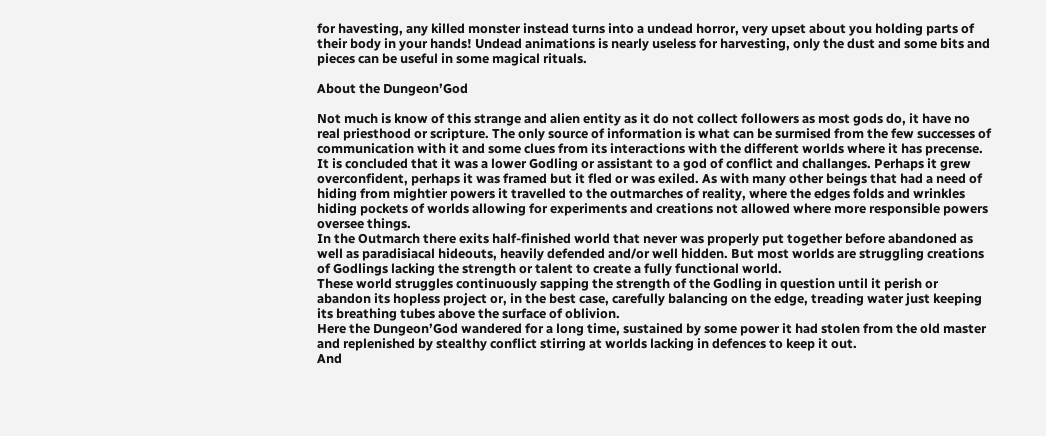for havesting, any killed monster instead turns into a undead horror, very upset about you holding parts of their body in your hands! Undead animations is nearly useless for harvesting, only the dust and some bits and pieces can be useful in some magical rituals.

About the Dungeon’God

Not much is know of this strange and alien entity as it do not collect followers as most gods do, it have no real priesthood or scripture. The only source of information is what can be surmised from the few successes of communication with it and some clues from its interactions with the different worlds where it has precense.
It is concluded that it was a lower Godling or assistant to a god of conflict and challanges. Perhaps it grew overconfident, perhaps it was framed but it fled or was exiled. As with many other beings that had a need of hiding from mightier powers it travelled to the outmarches of reality, where the edges folds and wrinkles hiding pockets of worlds allowing for experiments and creations not allowed where more responsible powers oversee things.
In the Outmarch there exits half-finished world that never was properly put together before abandoned as well as paradisiacal hideouts, heavily defended and/or well hidden. But most worlds are struggling creations of Godlings lacking the strength or talent to create a fully functional world.
These world struggles continuously sapping the strength of the Godling in question until it perish or abandon its hopless project or, in the best case, carefully balancing on the edge, treading water just keeping its breathing tubes above the surface of oblivion.
Here the Dungeon’God wandered for a long time, sustained by some power it had stolen from the old master and replenished by stealthy conflict stirring at worlds lacking in defences to keep it out.
And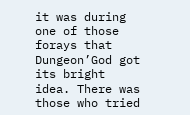it was during one of those forays that Dungeon’God got its bright idea. There was those who tried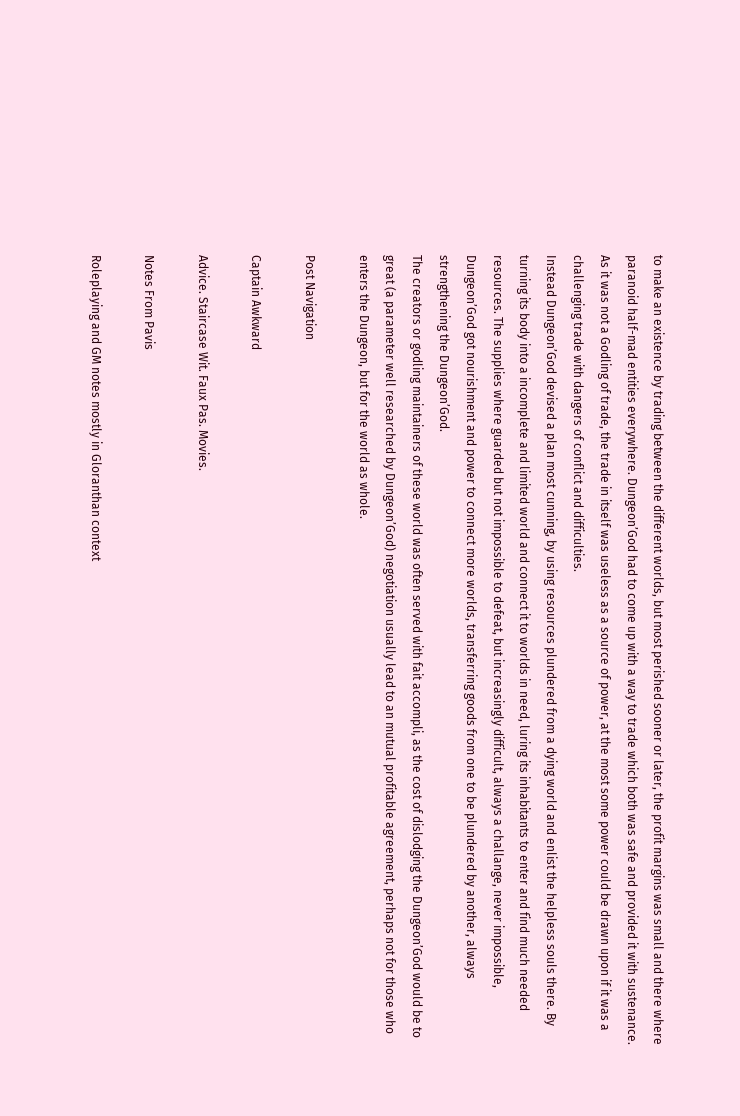to make an existence by trading between the different worlds, but most perished sooner or later, the profit margins was small and there where paranoid half-mad entities everywhere. Dungeon’God had to come up with a way to trade which both was safe and provided it with sustenance. As it was not a Godling of trade, the trade in itself was useless as a source of power, at the most some power could be drawn upon if it was a challenging trade with dangers of conflict and difficulties.
Instead Dungeon’God devised a plan most cunning, by using resources plundered from a dying world and enlist the helpless souls there. By turning its body into a incomplete and limited world and connect it to worlds in need, luring its inhabitants to enter and find much needed resources. The supplies where guarded but not impossible to defeat, but increasingly difficult, always a challange, never impossible, Dungeon’God got nourishment and power to connect more worlds, transferring goods from one to be plundered by another, always strengthening the Dungeon’God.
The creators or godling maintainers of these world was often served with fait accompli, as the cost of dislodging the Dungeon’God would be to great (a parameter well researched by Dungeon’God) negotiation usually lead to an mutual profitable agreement, perhaps not for those who enters the Dungeon, but for the world as whole.

Post Navigation

Captain Awkward

Advice. Staircase Wit. Faux Pas. Movies.

Notes From Pavis

Roleplaying and GM notes mostly in Gloranthan context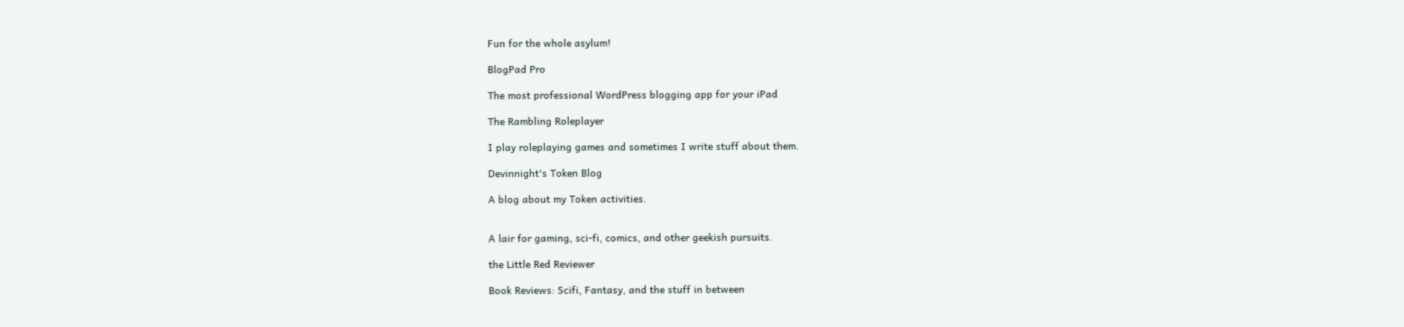Fun for the whole asylum!

BlogPad Pro

The most professional WordPress blogging app for your iPad

The Rambling Roleplayer

I play roleplaying games and sometimes I write stuff about them.

Devinnight's Token Blog

A blog about my Token activities.


A lair for gaming, sci-fi, comics, and other geekish pursuits.

the Little Red Reviewer

Book Reviews: Scifi, Fantasy, and the stuff in between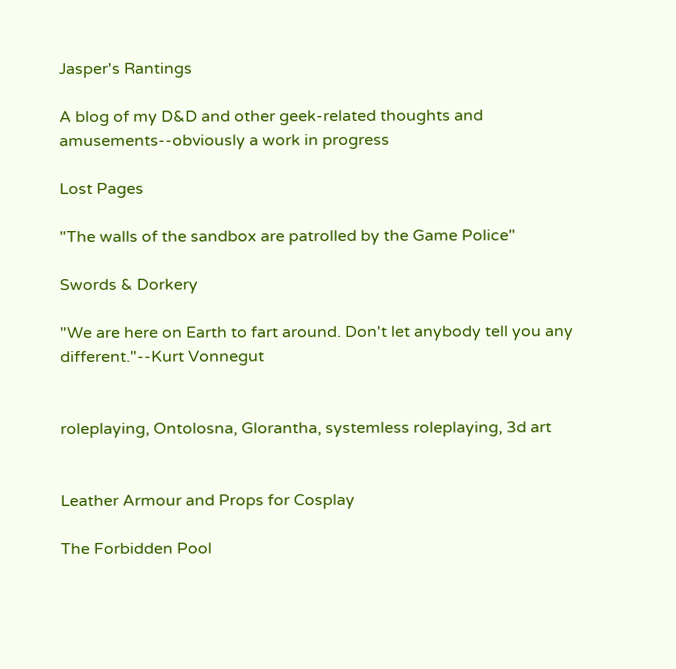Jasper's Rantings

A blog of my D&D and other geek-related thoughts and amusements--obviously a work in progress

Lost Pages

"The walls of the sandbox are patrolled by the Game Police"

Swords & Dorkery

"We are here on Earth to fart around. Don't let anybody tell you any different."--Kurt Vonnegut


roleplaying, Ontolosna, Glorantha, systemless roleplaying, 3d art


Leather Armour and Props for Cosplay

The Forbidden Pool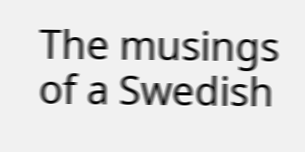The musings of a Swedish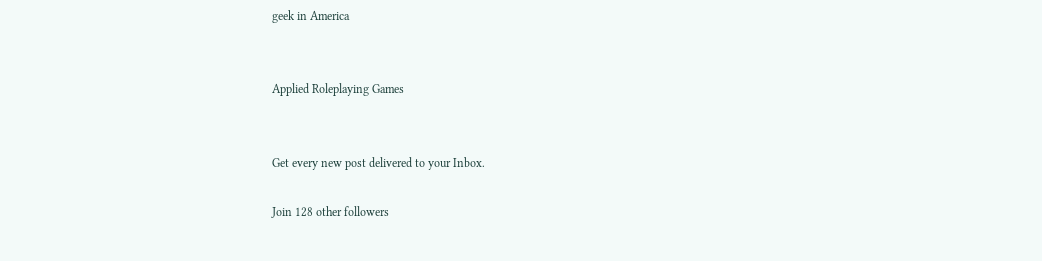geek in America


Applied Roleplaying Games


Get every new post delivered to your Inbox.

Join 128 other followers